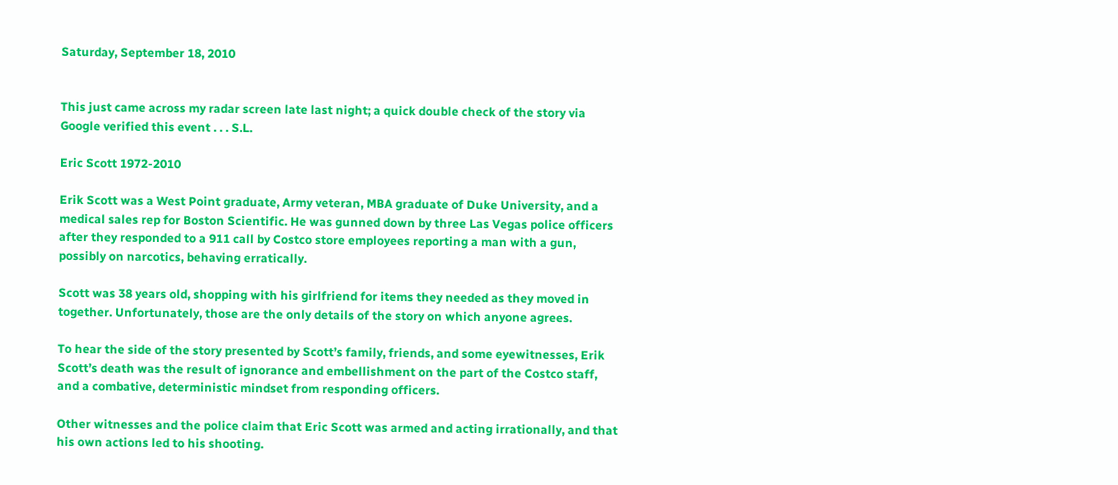Saturday, September 18, 2010


This just came across my radar screen late last night; a quick double check of the story via Google verified this event . . . S.L.

Eric Scott 1972-2010

Erik Scott was a West Point graduate, Army veteran, MBA graduate of Duke University, and a medical sales rep for Boston Scientific. He was gunned down by three Las Vegas police officers after they responded to a 911 call by Costco store employees reporting a man with a gun, possibly on narcotics, behaving erratically.

Scott was 38 years old, shopping with his girlfriend for items they needed as they moved in together. Unfortunately, those are the only details of the story on which anyone agrees.

To hear the side of the story presented by Scott’s family, friends, and some eyewitnesses, Erik Scott’s death was the result of ignorance and embellishment on the part of the Costco staff, and a combative, deterministic mindset from responding officers.

Other witnesses and the police claim that Eric Scott was armed and acting irrationally, and that his own actions led to his shooting.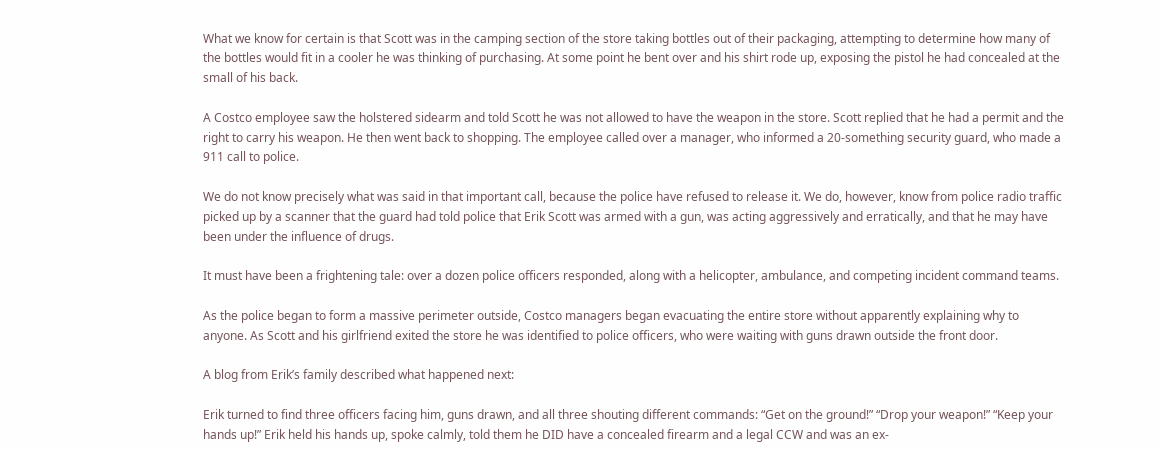What we know for certain is that Scott was in the camping section of the store taking bottles out of their packaging, attempting to determine how many of the bottles would fit in a cooler he was thinking of purchasing. At some point he bent over and his shirt rode up, exposing the pistol he had concealed at the small of his back.

A Costco employee saw the holstered sidearm and told Scott he was not allowed to have the weapon in the store. Scott replied that he had a permit and the right to carry his weapon. He then went back to shopping. The employee called over a manager, who informed a 20-something security guard, who made a 911 call to police.

We do not know precisely what was said in that important call, because the police have refused to release it. We do, however, know from police radio traffic picked up by a scanner that the guard had told police that Erik Scott was armed with a gun, was acting aggressively and erratically, and that he may have been under the influence of drugs.

It must have been a frightening tale: over a dozen police officers responded, along with a helicopter, ambulance, and competing incident command teams.

As the police began to form a massive perimeter outside, Costco managers began evacuating the entire store without apparently explaining why to anyone. As Scott and his girlfriend exited the store he was identified to police officers, who were waiting with guns drawn outside the front door.

A blog from Erik’s family described what happened next:

Erik turned to find three officers facing him, guns drawn, and all three shouting different commands: “Get on the ground!” “Drop your weapon!” “Keep your hands up!” Erik held his hands up, spoke calmly, told them he DID have a concealed firearm and a legal CCW and was an ex-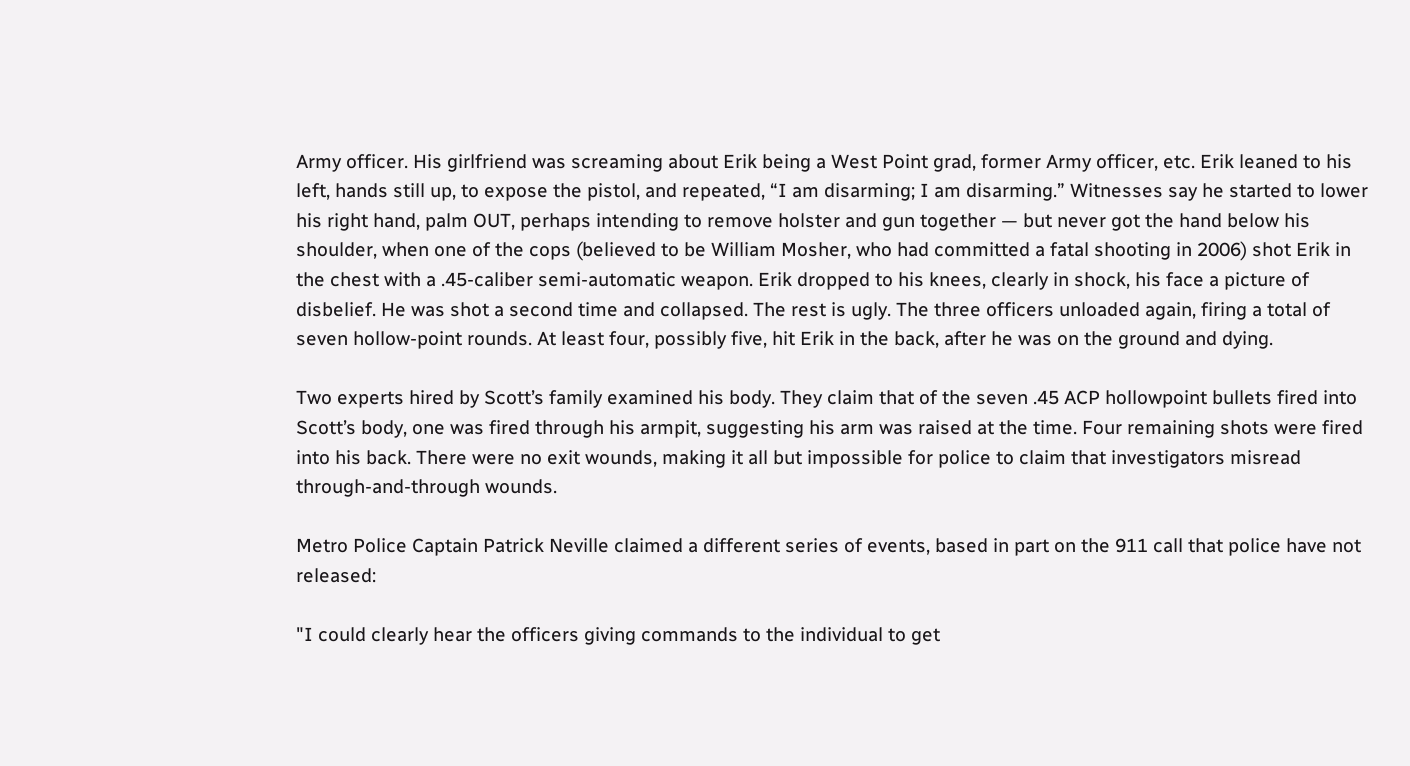Army officer. His girlfriend was screaming about Erik being a West Point grad, former Army officer, etc. Erik leaned to his left, hands still up, to expose the pistol, and repeated, “I am disarming; I am disarming.” Witnesses say he started to lower his right hand, palm OUT, perhaps intending to remove holster and gun together — but never got the hand below his shoulder, when one of the cops (believed to be William Mosher, who had committed a fatal shooting in 2006) shot Erik in the chest with a .45-caliber semi-automatic weapon. Erik dropped to his knees, clearly in shock, his face a picture of disbelief. He was shot a second time and collapsed. The rest is ugly. The three officers unloaded again, firing a total of seven hollow-point rounds. At least four, possibly five, hit Erik in the back, after he was on the ground and dying.

Two experts hired by Scott’s family examined his body. They claim that of the seven .45 ACP hollowpoint bullets fired into Scott’s body, one was fired through his armpit, suggesting his arm was raised at the time. Four remaining shots were fired into his back. There were no exit wounds, making it all but impossible for police to claim that investigators misread through-and-through wounds.

Metro Police Captain Patrick Neville claimed a different series of events, based in part on the 911 call that police have not released:

"I could clearly hear the officers giving commands to the individual to get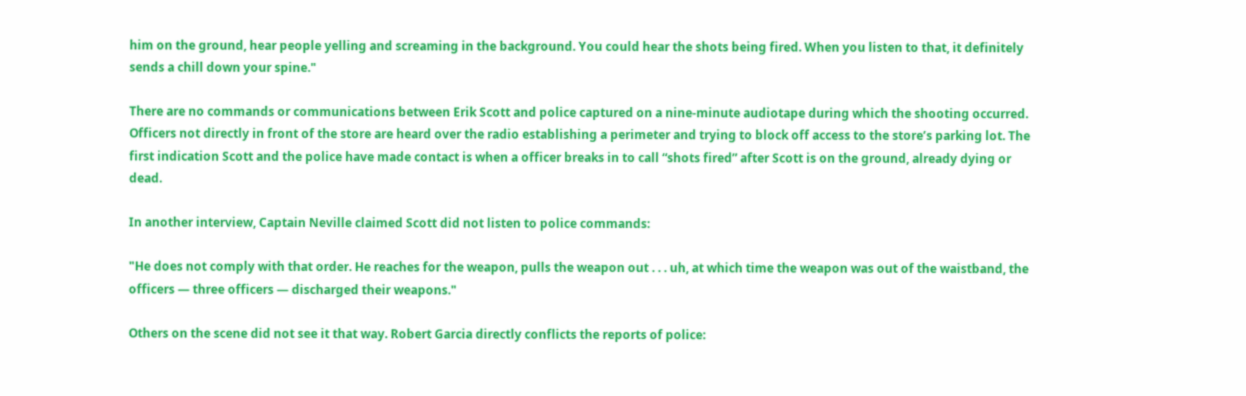him on the ground, hear people yelling and screaming in the background. You could hear the shots being fired. When you listen to that, it definitely sends a chill down your spine."

There are no commands or communications between Erik Scott and police captured on a nine-minute audiotape during which the shooting occurred. Officers not directly in front of the store are heard over the radio establishing a perimeter and trying to block off access to the store’s parking lot. The first indication Scott and the police have made contact is when a officer breaks in to call “shots fired” after Scott is on the ground, already dying or dead.

In another interview, Captain Neville claimed Scott did not listen to police commands:

"He does not comply with that order. He reaches for the weapon, pulls the weapon out . . . uh, at which time the weapon was out of the waistband, the officers — three officers — discharged their weapons."

Others on the scene did not see it that way. Robert Garcia directly conflicts the reports of police: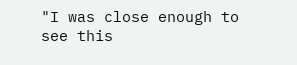"I was close enough to see this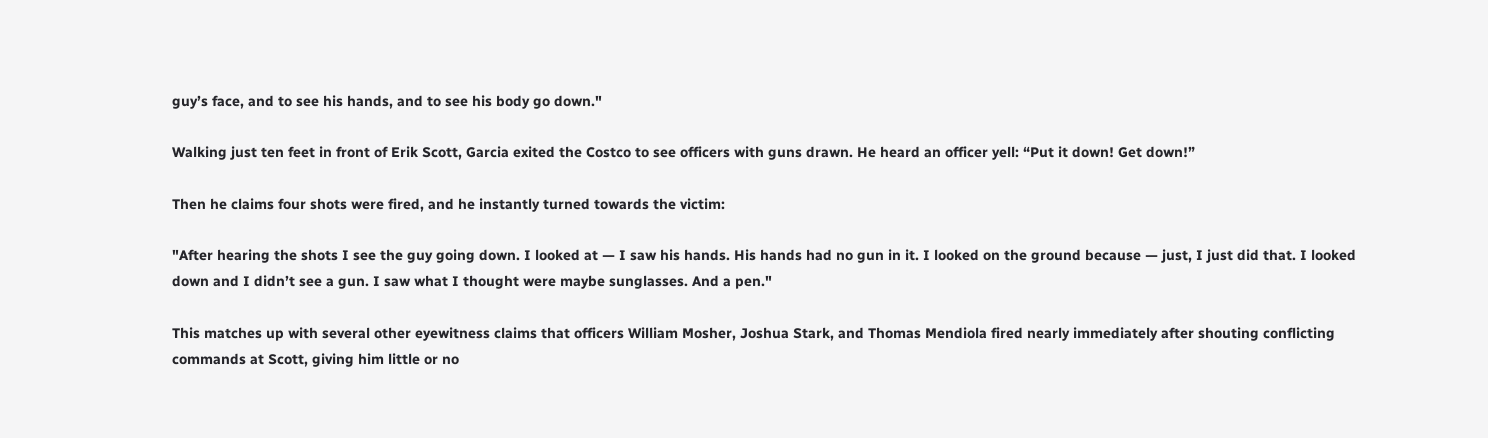guy’s face, and to see his hands, and to see his body go down."

Walking just ten feet in front of Erik Scott, Garcia exited the Costco to see officers with guns drawn. He heard an officer yell: “Put it down! Get down!”

Then he claims four shots were fired, and he instantly turned towards the victim:

"After hearing the shots I see the guy going down. I looked at — I saw his hands. His hands had no gun in it. I looked on the ground because — just, I just did that. I looked down and I didn’t see a gun. I saw what I thought were maybe sunglasses. And a pen."

This matches up with several other eyewitness claims that officers William Mosher, Joshua Stark, and Thomas Mendiola fired nearly immediately after shouting conflicting commands at Scott, giving him little or no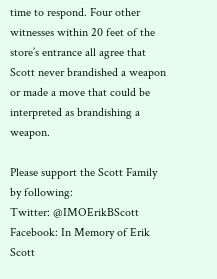time to respond. Four other witnesses within 20 feet of the store’s entrance all agree that Scott never brandished a weapon or made a move that could be interpreted as brandishing a weapon.

Please support the Scott Family by following:
Twitter: @IMOErikBScott
Facebook: In Memory of Erik Scott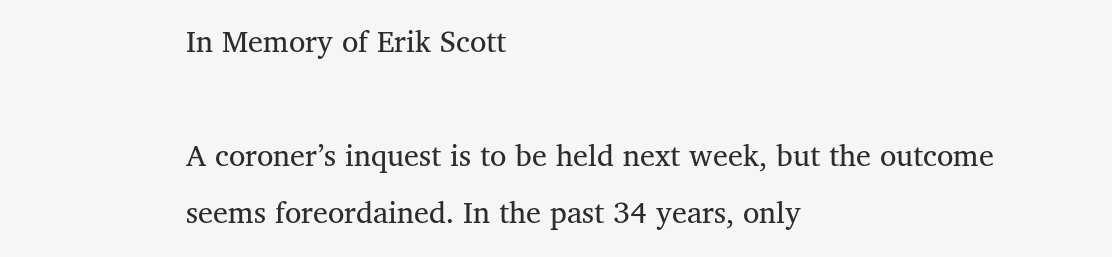In Memory of Erik Scott

A coroner’s inquest is to be held next week, but the outcome seems foreordained. In the past 34 years, only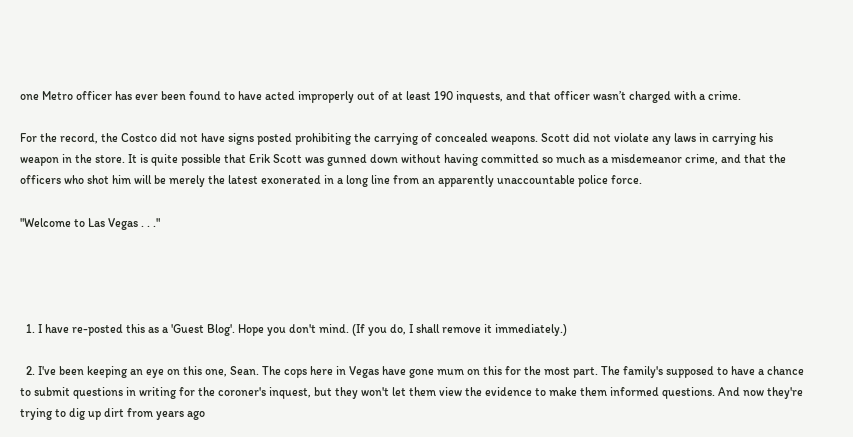one Metro officer has ever been found to have acted improperly out of at least 190 inquests, and that officer wasn’t charged with a crime.

For the record, the Costco did not have signs posted prohibiting the carrying of concealed weapons. Scott did not violate any laws in carrying his weapon in the store. It is quite possible that Erik Scott was gunned down without having committed so much as a misdemeanor crime, and that the officers who shot him will be merely the latest exonerated in a long line from an apparently unaccountable police force.

"Welcome to Las Vegas . . ."




  1. I have re-posted this as a 'Guest Blog'. Hope you don't mind. (If you do, I shall remove it immediately.)

  2. I've been keeping an eye on this one, Sean. The cops here in Vegas have gone mum on this for the most part. The family's supposed to have a chance to submit questions in writing for the coroner's inquest, but they won't let them view the evidence to make them informed questions. And now they're trying to dig up dirt from years ago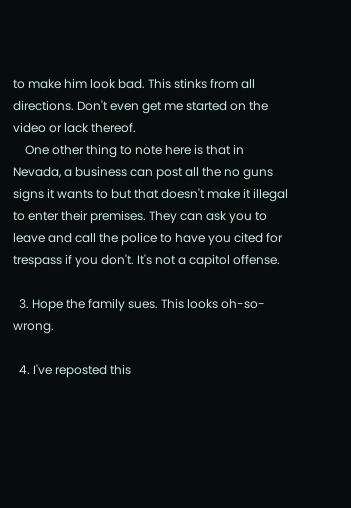to make him look bad. This stinks from all directions. Don't even get me started on the video or lack thereof.
    One other thing to note here is that in Nevada, a business can post all the no guns signs it wants to but that doesn't make it illegal to enter their premises. They can ask you to leave and call the police to have you cited for trespass if you don't. It's not a capitol offense.

  3. Hope the family sues. This looks oh-so-wrong.

  4. I've reposted this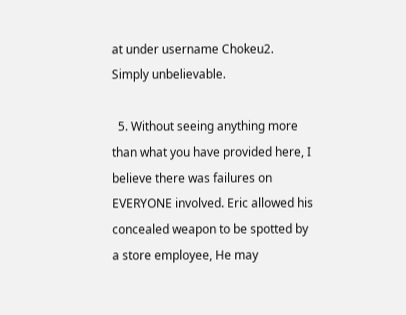at under username Chokeu2. Simply unbelievable.

  5. Without seeing anything more than what you have provided here, I believe there was failures on EVERYONE involved. Eric allowed his concealed weapon to be spotted by a store employee, He may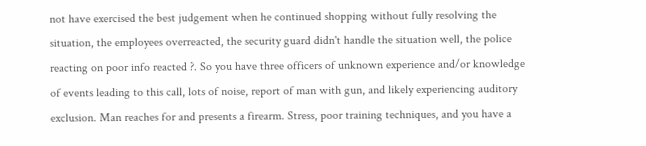not have exercised the best judgement when he continued shopping without fully resolving the situation, the employees overreacted, the security guard didn't handle the situation well, the police reacting on poor info reacted ?. So you have three officers of unknown experience and/or knowledge of events leading to this call, lots of noise, report of man with gun, and likely experiencing auditory exclusion. Man reaches for and presents a firearm. Stress, poor training techniques, and you have a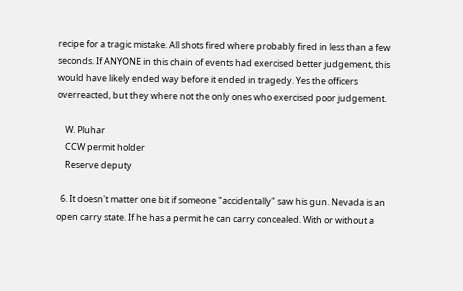recipe for a tragic mistake. All shots fired where probably fired in less than a few seconds. If ANYONE in this chain of events had exercised better judgement, this would have likely ended way before it ended in tragedy. Yes the officers overreacted, but they where not the only ones who exercised poor judgement.

    W. Pluhar
    CCW permit holder
    Reserve deputy

  6. It doesn't matter one bit if someone "accidentally" saw his gun. Nevada is an open carry state. If he has a permit he can carry concealed. With or without a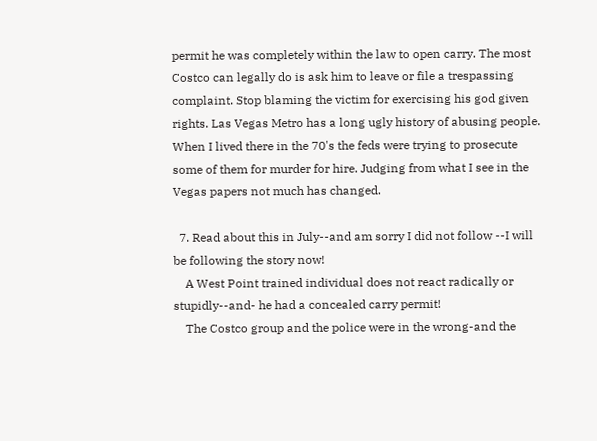permit he was completely within the law to open carry. The most Costco can legally do is ask him to leave or file a trespassing complaint. Stop blaming the victim for exercising his god given rights. Las Vegas Metro has a long ugly history of abusing people. When I lived there in the 70's the feds were trying to prosecute some of them for murder for hire. Judging from what I see in the Vegas papers not much has changed.

  7. Read about this in July--and am sorry I did not follow --I will be following the story now!
    A West Point trained individual does not react radically or stupidly--and- he had a concealed carry permit!
    The Costco group and the police were in the wrong-and the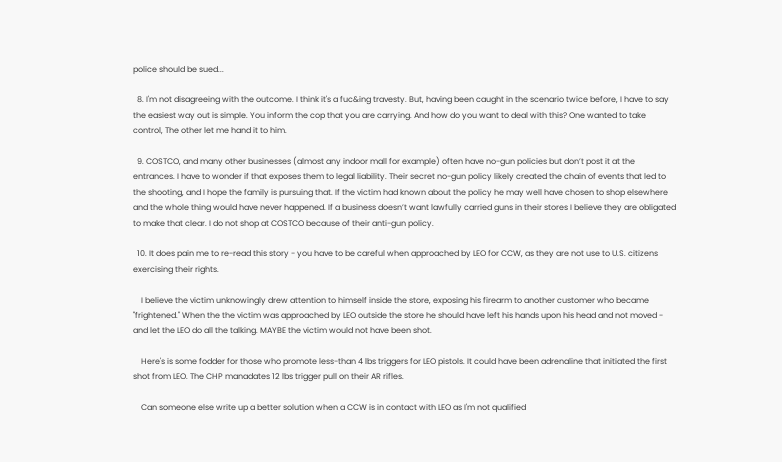police should be sued...

  8. I'm not disagreeing with the outcome. I think it's a fuc&ing travesty. But, having been caught in the scenario twice before, I have to say the easiest way out is simple. You inform the cop that you are carrying. And how do you want to deal with this? One wanted to take control, The other let me hand it to him.

  9. COSTCO, and many other businesses (almost any indoor mall for example) often have no-gun policies but don’t post it at the entrances. I have to wonder if that exposes them to legal liability. Their secret no-gun policy likely created the chain of events that led to the shooting, and I hope the family is pursuing that. If the victim had known about the policy he may well have chosen to shop elsewhere and the whole thing would have never happened. If a business doesn’t want lawfully carried guns in their stores I believe they are obligated to make that clear. I do not shop at COSTCO because of their anti-gun policy.

  10. It does pain me to re-read this story - you have to be careful when approached by LEO for CCW, as they are not use to U.S. citizens exercising their rights.

    I believe the victim unknowingly drew attention to himself inside the store, exposing his firearm to another customer who became "frightened." When the the victim was approached by LEO outside the store he should have left his hands upon his head and not moved - and let the LEO do all the talking. MAYBE the victim would not have been shot.

    Here's is some fodder for those who promote less-than 4 lbs triggers for LEO pistols. It could have been adrenaline that initiated the first shot from LEO. The CHP manadates 12 lbs trigger pull on their AR rifles.

    Can someone else write up a better solution when a CCW is in contact with LEO as I'm not qualified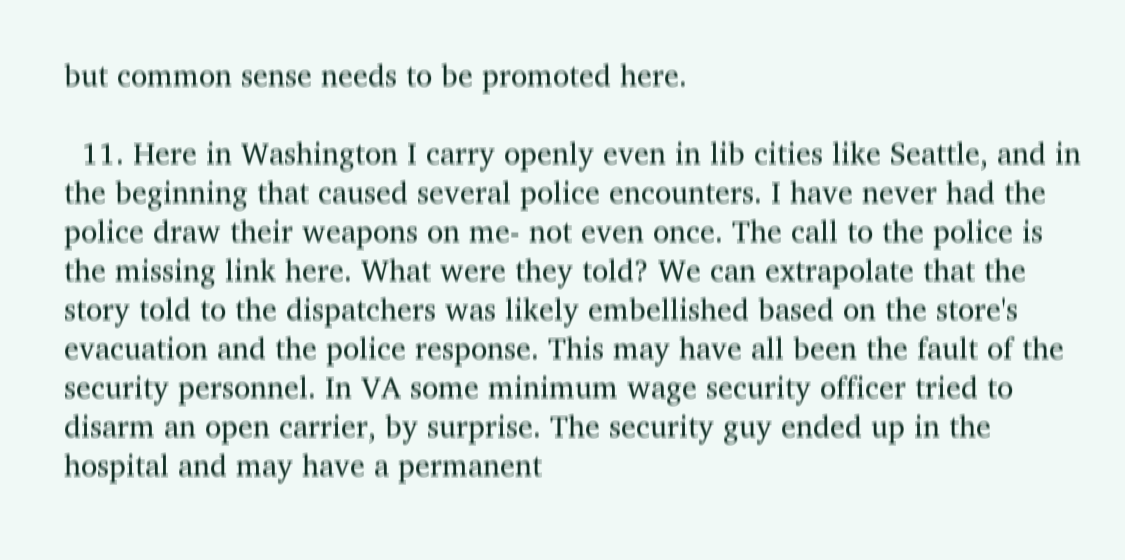but common sense needs to be promoted here.

  11. Here in Washington I carry openly even in lib cities like Seattle, and in the beginning that caused several police encounters. I have never had the police draw their weapons on me- not even once. The call to the police is the missing link here. What were they told? We can extrapolate that the story told to the dispatchers was likely embellished based on the store's evacuation and the police response. This may have all been the fault of the security personnel. In VA some minimum wage security officer tried to disarm an open carrier, by surprise. The security guy ended up in the hospital and may have a permanent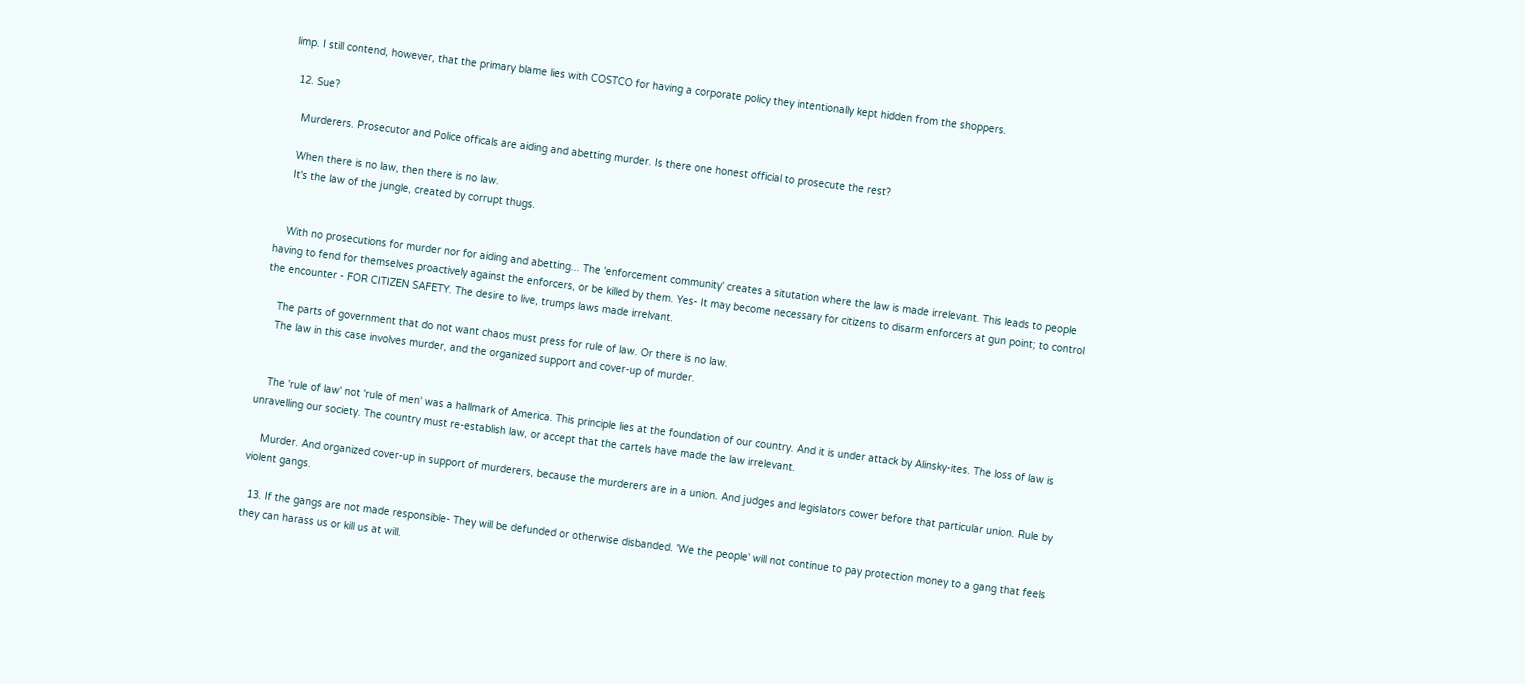limp. I still contend, however, that the primary blame lies with COSTCO for having a corporate policy they intentionally kept hidden from the shoppers.

  12. Sue?

    Murderers. Prosecutor and Police officals are aiding and abetting murder. Is there one honest official to prosecute the rest?

    When there is no law, then there is no law.
    It's the law of the jungle, created by corrupt thugs.


    With no prosecutions for murder nor for aiding and abetting... The 'enforcement community' creates a situtation where the law is made irrelevant. This leads to people having to fend for themselves proactively against the enforcers, or be killed by them. Yes- It may become necessary for citizens to disarm enforcers at gun point; to control the encounter - FOR CITIZEN SAFETY. The desire to live, trumps laws made irrelvant.

    The parts of government that do not want chaos must press for rule of law. Or there is no law.
    The law in this case involves murder, and the organized support and cover-up of murder.


    The 'rule of law' not 'rule of men' was a hallmark of America. This principle lies at the foundation of our country. And it is under attack by Alinsky-ites. The loss of law is unravelling our society. The country must re-establish law, or accept that the cartels have made the law irrelevant.

    Murder. And organized cover-up in support of murderers, because the murderers are in a union. And judges and legislators cower before that particular union. Rule by violent gangs.

  13. If the gangs are not made responsible- They will be defunded or otherwise disbanded. 'We the people' will not continue to pay protection money to a gang that feels they can harass us or kill us at will.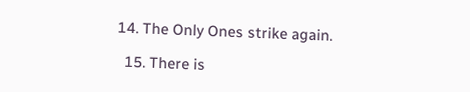14. The Only Ones strike again.

  15. There is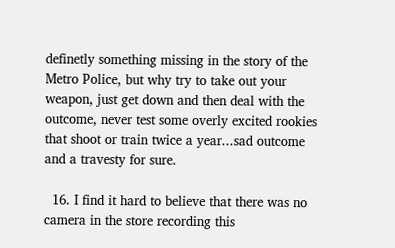definetly something missing in the story of the Metro Police, but why try to take out your weapon, just get down and then deal with the outcome, never test some overly excited rookies that shoot or train twice a year...sad outcome and a travesty for sure.

  16. I find it hard to believe that there was no camera in the store recording this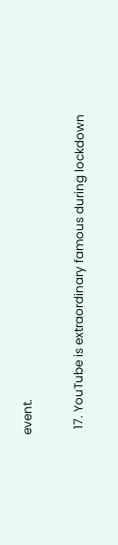event.

  17. YouTube is extraordinary famous during lockdown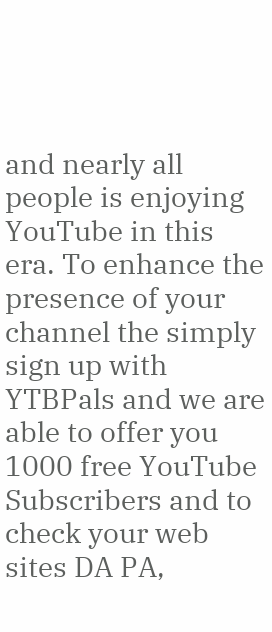and nearly all people is enjoying YouTube in this era. To enhance the presence of your channel the simply sign up with YTBPals and we are able to offer you 1000 free YouTube Subscribers and to check your web sites DA PA,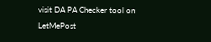visit DA PA Checker tool on LetMePost